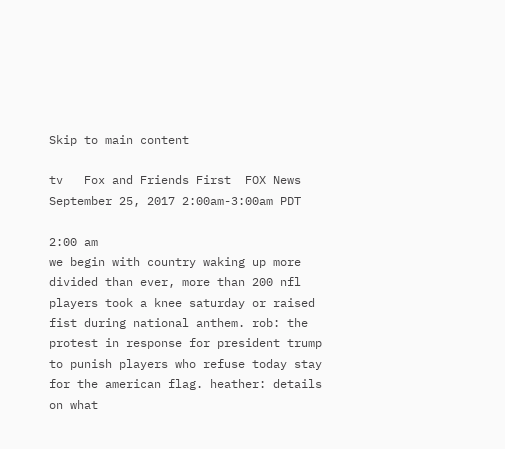Skip to main content

tv   Fox and Friends First  FOX News  September 25, 2017 2:00am-3:00am PDT

2:00 am
we begin with country waking up more divided than ever, more than 200 nfl players took a knee saturday or raised fist during national anthem. rob: the protest in response for president trump to punish players who refuse today stay for the american flag. heather: details on what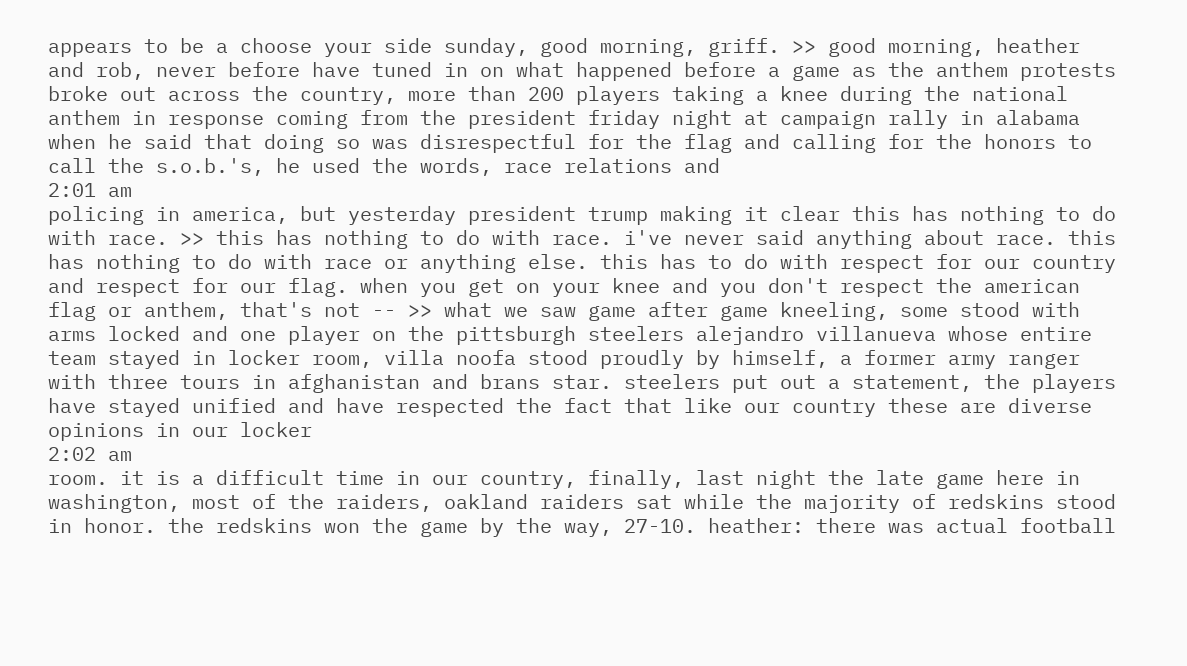appears to be a choose your side sunday, good morning, griff. >> good morning, heather and rob, never before have tuned in on what happened before a game as the anthem protests broke out across the country, more than 200 players taking a knee during the national anthem in response coming from the president friday night at campaign rally in alabama when he said that doing so was disrespectful for the flag and calling for the honors to call the s.o.b.'s, he used the words, race relations and
2:01 am
policing in america, but yesterday president trump making it clear this has nothing to do with race. >> this has nothing to do with race. i've never said anything about race. this has nothing to do with race or anything else. this has to do with respect for our country and respect for our flag. when you get on your knee and you don't respect the american flag or anthem, that's not -- >> what we saw game after game kneeling, some stood with arms locked and one player on the pittsburgh steelers alejandro villanueva whose entire team stayed in locker room, villa noofa stood proudly by himself, a former army ranger with three tours in afghanistan and brans star. steelers put out a statement, the players have stayed unified and have respected the fact that like our country these are diverse opinions in our locker
2:02 am
room. it is a difficult time in our country, finally, last night the late game here in washington, most of the raiders, oakland raiders sat while the majority of redskins stood in honor. the redskins won the game by the way, 27-10. heather: there was actual football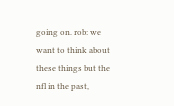going on. rob: we want to think about these things but the nfl in the past,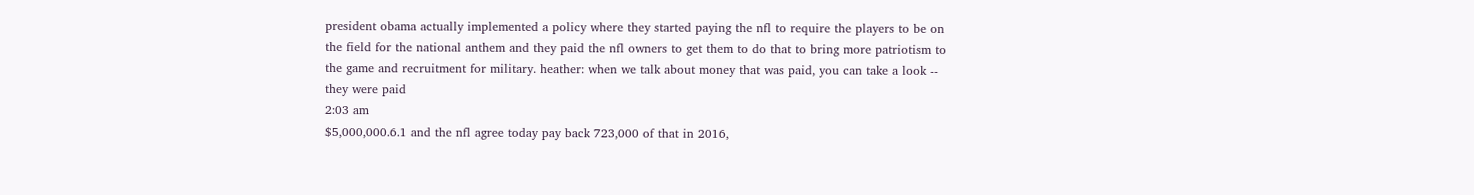president obama actually implemented a policy where they started paying the nfl to require the players to be on the field for the national anthem and they paid the nfl owners to get them to do that to bring more patriotism to the game and recruitment for military. heather: when we talk about money that was paid, you can take a look -- they were paid
2:03 am
$5,000,000.6.1 and the nfl agree today pay back 723,000 of that in 2016,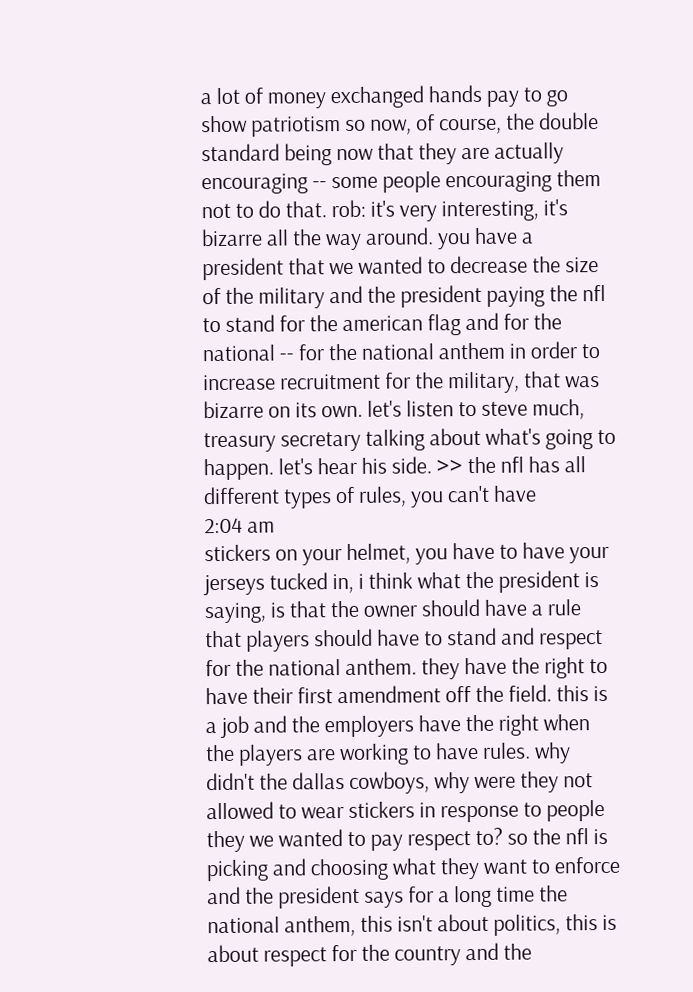a lot of money exchanged hands pay to go show patriotism so now, of course, the double standard being now that they are actually encouraging -- some people encouraging them not to do that. rob: it's very interesting, it's bizarre all the way around. you have a president that we wanted to decrease the size of the military and the president paying the nfl to stand for the american flag and for the national -- for the national anthem in order to increase recruitment for the military, that was bizarre on its own. let's listen to steve much, treasury secretary talking about what's going to happen. let's hear his side. >> the nfl has all different types of rules, you can't have
2:04 am
stickers on your helmet, you have to have your jerseys tucked in, i think what the president is saying, is that the owner should have a rule that players should have to stand and respect for the national anthem. they have the right to have their first amendment off the field. this is a job and the employers have the right when the players are working to have rules. why didn't the dallas cowboys, why were they not allowed to wear stickers in response to people they we wanted to pay respect to? so the nfl is picking and choosing what they want to enforce and the president says for a long time the national anthem, this isn't about politics, this is about respect for the country and the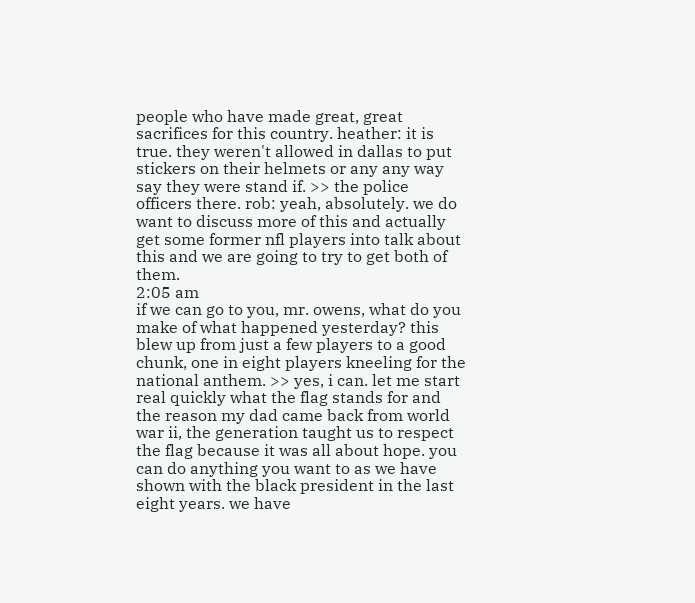people who have made great, great sacrifices for this country. heather: it is true. they weren't allowed in dallas to put stickers on their helmets or any any way say they were stand if. >> the police officers there. rob: yeah, absolutely. we do want to discuss more of this and actually get some former nfl players into talk about this and we are going to try to get both of them.
2:05 am
if we can go to you, mr. owens, what do you make of what happened yesterday? this blew up from just a few players to a good chunk, one in eight players kneeling for the national anthem. >> yes, i can. let me start real quickly what the flag stands for and the reason my dad came back from world war ii, the generation taught us to respect the flag because it was all about hope. you can do anything you want to as we have shown with the black president in the last eight years. we have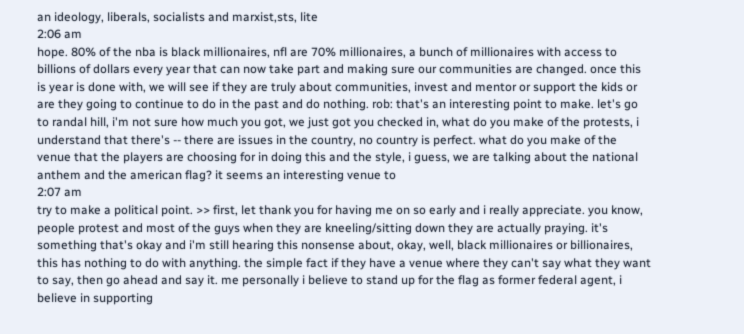an ideology, liberals, socialists and marxist,sts, lite
2:06 am
hope. 80% of the nba is black millionaires, nfl are 70% millionaires, a bunch of millionaires with access to billions of dollars every year that can now take part and making sure our communities are changed. once this is year is done with, we will see if they are truly about communities, invest and mentor or support the kids or are they going to continue to do in the past and do nothing. rob: that's an interesting point to make. let's go to randal hill, i'm not sure how much you got, we just got you checked in, what do you make of the protests, i understand that there's -- there are issues in the country, no country is perfect. what do you make of the venue that the players are choosing for in doing this and the style, i guess, we are talking about the national anthem and the american flag? it seems an interesting venue to
2:07 am
try to make a political point. >> first, let thank you for having me on so early and i really appreciate. you know, people protest and most of the guys when they are kneeling/sitting down they are actually praying. it's something that's okay and i'm still hearing this nonsense about, okay, well, black millionaires or billionaires, this has nothing to do with anything. the simple fact if they have a venue where they can't say what they want to say, then go ahead and say it. me personally i believe to stand up for the flag as former federal agent, i believe in supporting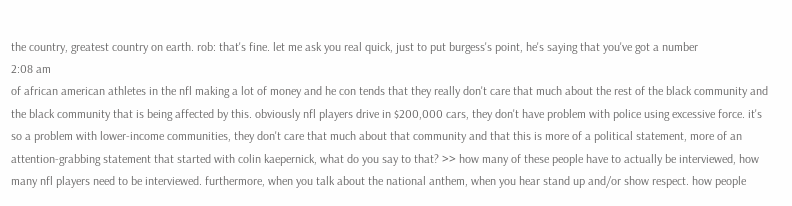the country, greatest country on earth. rob: that's fine. let me ask you real quick, just to put burgess's point, he's saying that you've got a number
2:08 am
of african american athletes in the nfl making a lot of money and he con tends that they really don't care that much about the rest of the black community and the black community that is being affected by this. obviously nfl players drive in $200,000 cars, they don't have problem with police using excessive force. it's so a problem with lower-income communities, they don't care that much about that community and that this is more of a political statement, more of an attention-grabbing statement that started with colin kaepernick, what do you say to that? >> how many of these people have to actually be interviewed, how many nfl players need to be interviewed. furthermore, when you talk about the national anthem, when you hear stand up and/or show respect. how people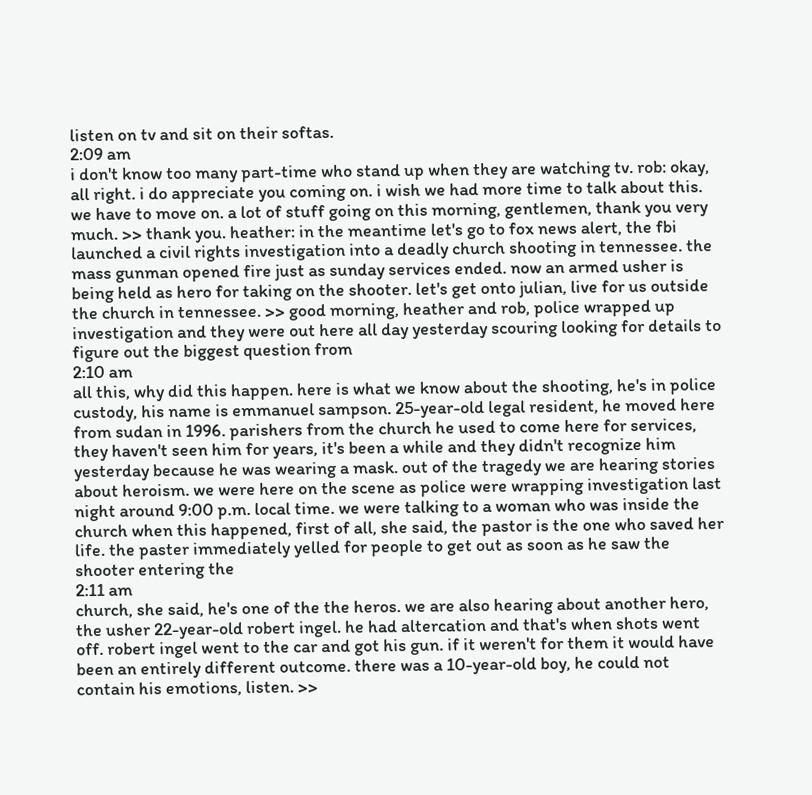listen on tv and sit on their softas.
2:09 am
i don't know too many part-time who stand up when they are watching tv. rob: okay, all right. i do appreciate you coming on. i wish we had more time to talk about this. we have to move on. a lot of stuff going on this morning, gentlemen, thank you very much. >> thank you. heather: in the meantime let's go to fox news alert, the fbi launched a civil rights investigation into a deadly church shooting in tennessee. the mass gunman opened fire just as sunday services ended. now an armed usher is being held as hero for taking on the shooter. let's get onto julian, live for us outside the church in tennessee. >> good morning, heather and rob, police wrapped up investigation and they were out here all day yesterday scouring looking for details to figure out the biggest question from
2:10 am
all this, why did this happen. here is what we know about the shooting, he's in police custody, his name is emmanuel sampson. 25-year-old legal resident, he moved here from sudan in 1996. parishers from the church he used to come here for services, they haven't seen him for years, it's been a while and they didn't recognize him yesterday because he was wearing a mask. out of the tragedy we are hearing stories about heroism. we were here on the scene as police were wrapping investigation last night around 9:00 p.m. local time. we were talking to a woman who was inside the church when this happened, first of all, she said, the pastor is the one who saved her life. the paster immediately yelled for people to get out as soon as he saw the shooter entering the
2:11 am
church, she said, he's one of the the heros. we are also hearing about another hero, the usher 22-year-old robert ingel. he had altercation and that's when shots went off. robert ingel went to the car and got his gun. if it weren't for them it would have been an entirely different outcome. there was a 10-year-old boy, he could not contain his emotions, listen. >>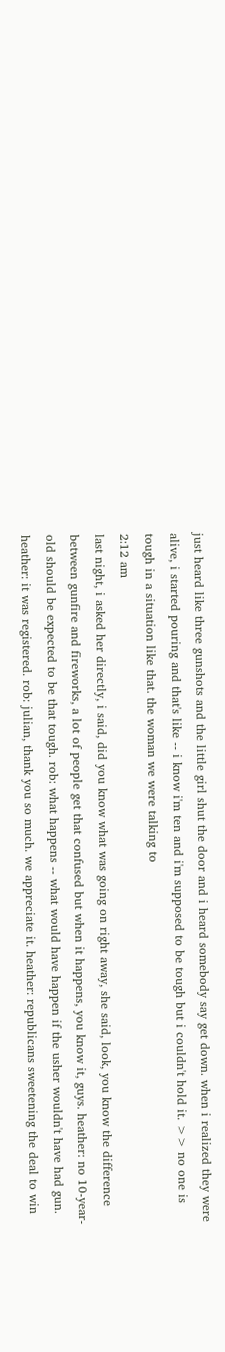just heard like three gunshots and the little girl shut the door and i heard somebody say get down. when i realized they were alive, i started pouring and that's like -- i know i'm ten and i'm supposed to be tough but i couldn't hold it. >> no one is tough in a situation like that. the woman we were talking to
2:12 am
last night, i asked her directly, i said, did you know what was going on right away, she said, look, you know the difference between gunfire and fireworks, a lot of people get that confused but when it happens, you know it, guys. heather: no 10-year-old should be expected to be that tough. rob: what happens -- what would have happen if the usher wouldn't have had gun. heather: it was registered. rob: julian, thank you so much. we appreciate it. heather: republicans sweetening the deal to win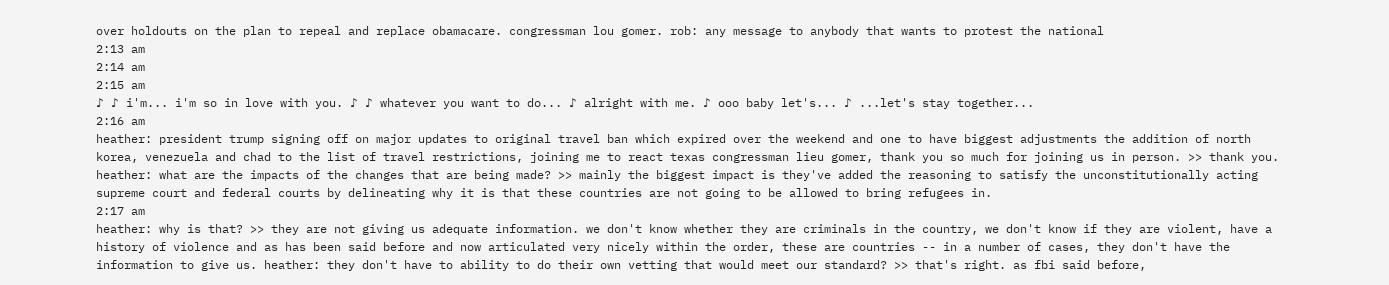over holdouts on the plan to repeal and replace obamacare. congressman lou gomer. rob: any message to anybody that wants to protest the national
2:13 am
2:14 am
2:15 am
♪ ♪ i'm... i'm so in love with you. ♪ ♪ whatever you want to do... ♪ alright with me. ♪ ooo baby let's... ♪ ...let's stay together...
2:16 am
heather: president trump signing off on major updates to original travel ban which expired over the weekend and one to have biggest adjustments the addition of north korea, venezuela and chad to the list of travel restrictions, joining me to react texas congressman lieu gomer, thank you so much for joining us in person. >> thank you. heather: what are the impacts of the changes that are being made? >> mainly the biggest impact is they've added the reasoning to satisfy the unconstitutionally acting supreme court and federal courts by delineating why it is that these countries are not going to be allowed to bring refugees in.
2:17 am
heather: why is that? >> they are not giving us adequate information. we don't know whether they are criminals in the country, we don't know if they are violent, have a history of violence and as has been said before and now articulated very nicely within the order, these are countries -- in a number of cases, they don't have the information to give us. heather: they don't have to ability to do their own vetting that would meet our standard? >> that's right. as fbi said before,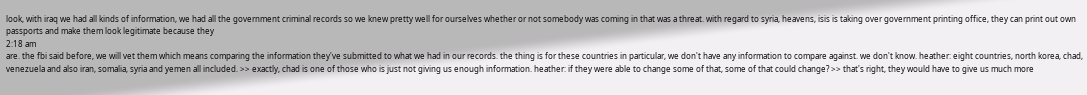look, with iraq we had all kinds of information, we had all the government criminal records so we knew pretty well for ourselves whether or not somebody was coming in that was a threat. with regard to syria, heavens, isis is taking over government printing office, they can print out own passports and make them look legitimate because they
2:18 am
are. the fbi said before, we will vet them which means comparing the information they've submitted to what we had in our records. the thing is for these countries in particular, we don't have any information to compare against. we don't know. heather: eight countries, north korea, chad, venezuela and also iran, somalia, syria and yemen all included. >> exactly, chad is one of those who is just not giving us enough information. heather: if they were able to change some of that, some of that could change? >> that's right, they would have to give us much more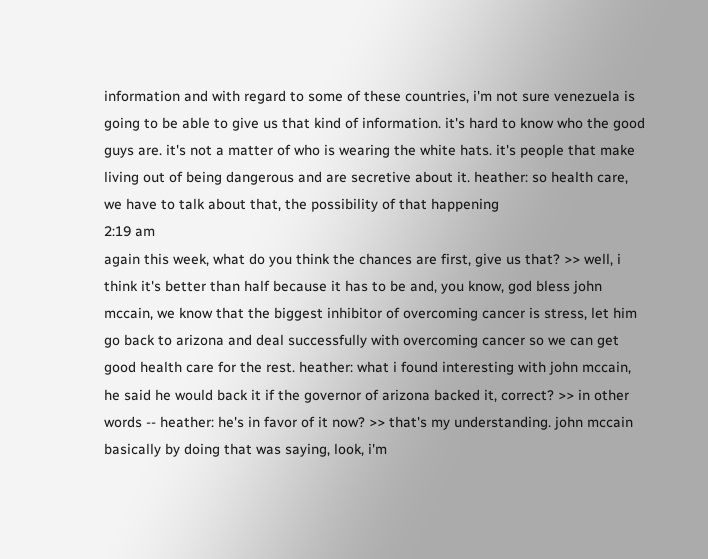information and with regard to some of these countries, i'm not sure venezuela is going to be able to give us that kind of information. it's hard to know who the good guys are. it's not a matter of who is wearing the white hats. it's people that make living out of being dangerous and are secretive about it. heather: so health care, we have to talk about that, the possibility of that happening
2:19 am
again this week, what do you think the chances are first, give us that? >> well, i think it's better than half because it has to be and, you know, god bless john mccain, we know that the biggest inhibitor of overcoming cancer is stress, let him go back to arizona and deal successfully with overcoming cancer so we can get good health care for the rest. heather: what i found interesting with john mccain, he said he would back it if the governor of arizona backed it, correct? >> in other words -- heather: he's in favor of it now? >> that's my understanding. john mccain basically by doing that was saying, look, i'm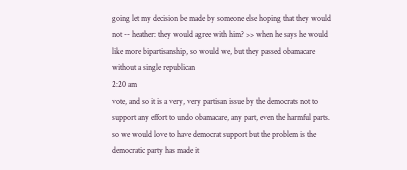going let my decision be made by someone else hoping that they would not -- heather: they would agree with him? >> when he says he would like more bipartisanship, so would we, but they passed obamacare without a single republican
2:20 am
vote, and so it is a very, very partisan issue by the democrats not to support any effort to undo obamacare, any part, even the harmful parts. so we would love to have democrat support but the problem is the democratic party has made it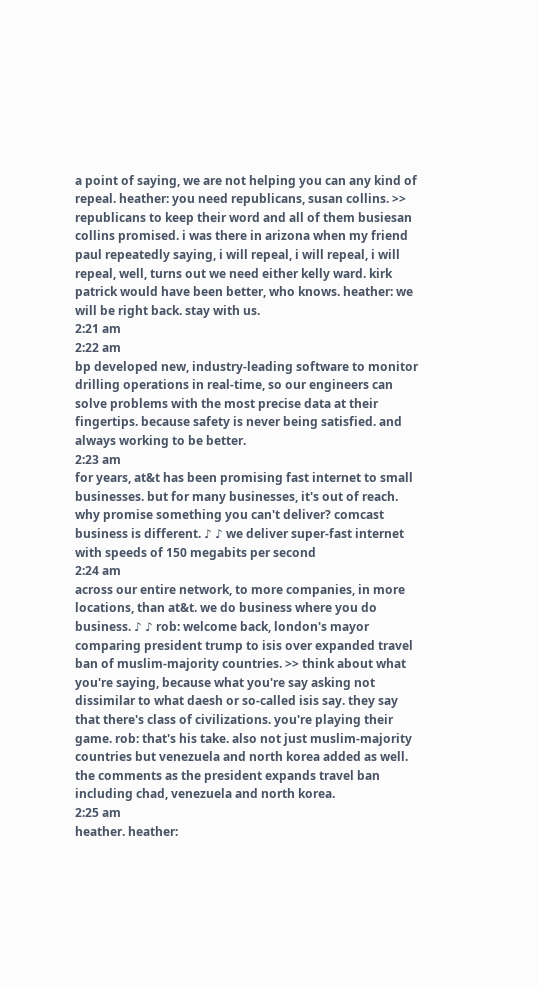a point of saying, we are not helping you can any kind of repeal. heather: you need republicans, susan collins. >> republicans to keep their word and all of them busiesan collins promised. i was there in arizona when my friend paul repeatedly saying, i will repeal, i will repeal, i will repeal, well, turns out we need either kelly ward. kirk patrick would have been better, who knows. heather: we will be right back. stay with us.
2:21 am
2:22 am
bp developed new, industry-leading software to monitor drilling operations in real-time, so our engineers can solve problems with the most precise data at their fingertips. because safety is never being satisfied. and always working to be better.
2:23 am
for years, at&t has been promising fast internet to small businesses. but for many businesses, it's out of reach. why promise something you can't deliver? comcast business is different. ♪ ♪ we deliver super-fast internet with speeds of 150 megabits per second
2:24 am
across our entire network, to more companies, in more locations, than at&t. we do business where you do business. ♪ ♪ rob: welcome back, london's mayor comparing president trump to isis over expanded travel ban of muslim-majority countries. >> think about what you're saying, because what you're say asking not dissimilar to what daesh or so-called isis say. they say that there's class of civilizations. you're playing their game. rob: that's his take. also not just muslim-majority countries but venezuela and north korea added as well. the comments as the president expands travel ban including chad, venezuela and north korea.
2:25 am
heather. heather: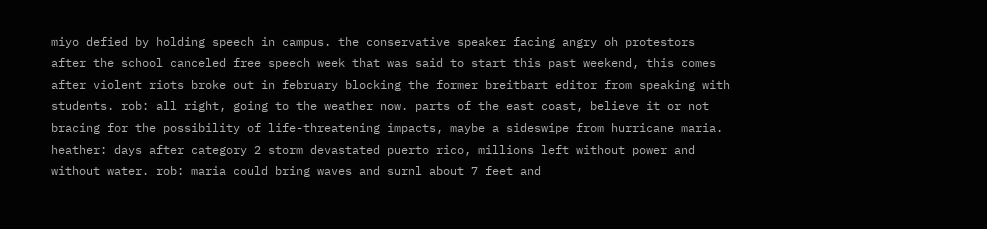miyo defied by holding speech in campus. the conservative speaker facing angry oh protestors after the school canceled free speech week that was said to start this past weekend, this comes after violent riots broke out in february blocking the former breitbart editor from speaking with students. rob: all right, going to the weather now. parts of the east coast, believe it or not bracing for the possibility of life-threatening impacts, maybe a sideswipe from hurricane maria. heather: days after category 2 storm devastated puerto rico, millions left without power and without water. rob: maria could bring waves and surnl about 7 feet and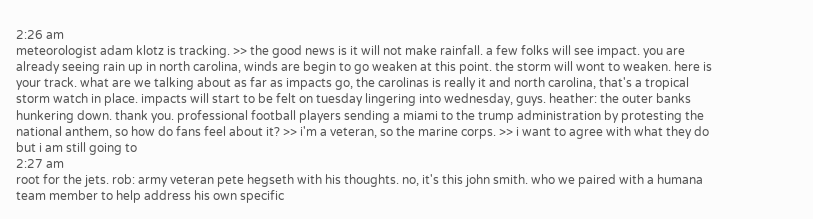2:26 am
meteorologist adam klotz is tracking. >> the good news is it will not make rainfall. a few folks will see impact. you are already seeing rain up in north carolina, winds are begin to go weaken at this point. the storm will wont to weaken. here is your track. what are we talking about as far as impacts go, the carolinas is really it and north carolina, that's a tropical storm watch in place. impacts will start to be felt on tuesday lingering into wednesday, guys. heather: the outer banks hunkering down. thank you. professional football players sending a miami to the trump administration by protesting the national anthem, so how do fans feel about it? >> i'm a veteran, so the marine corps. >> i want to agree with what they do but i am still going to
2:27 am
root for the jets. rob: army veteran pete hegseth with his thoughts. no, it's this john smith. who we paired with a humana team member to help address his own specific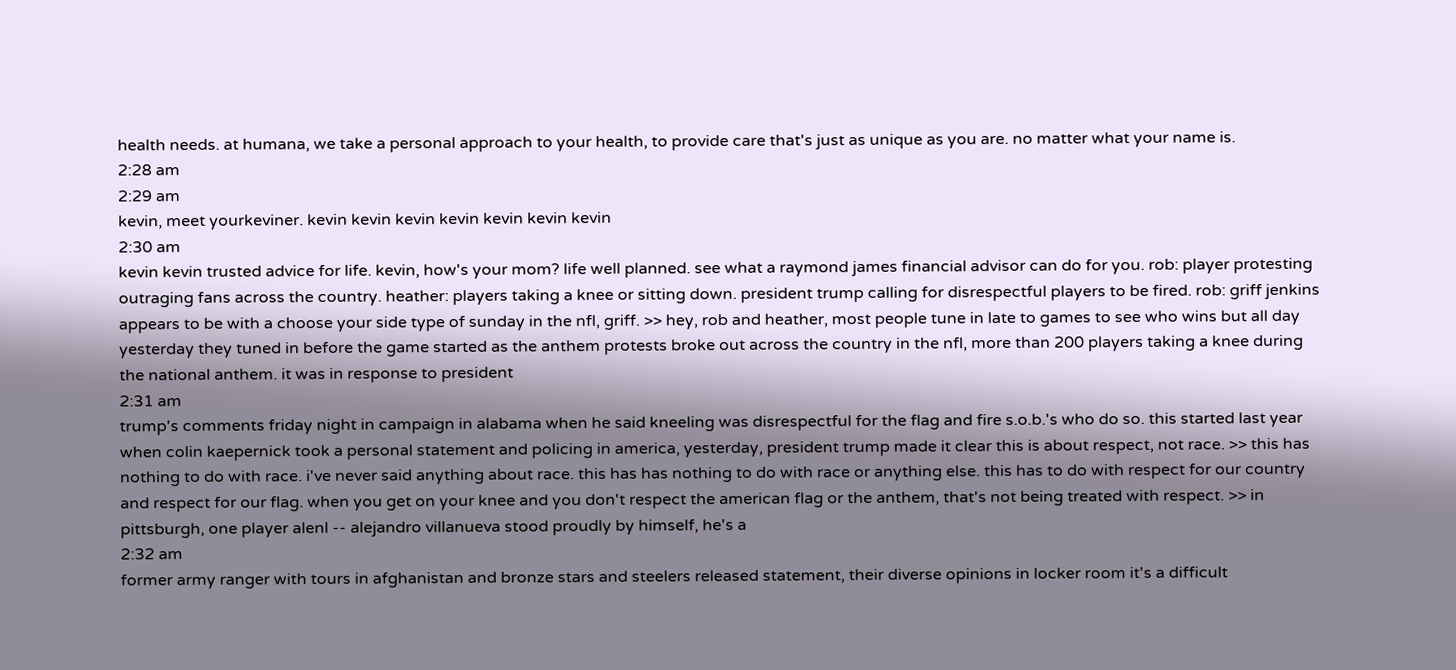health needs. at humana, we take a personal approach to your health, to provide care that's just as unique as you are. no matter what your name is.
2:28 am
2:29 am
kevin, meet yourkeviner. kevin kevin kevin kevin kevin kevin kevin
2:30 am
kevin kevin trusted advice for life. kevin, how's your mom? life well planned. see what a raymond james financial advisor can do for you. rob: player protesting outraging fans across the country. heather: players taking a knee or sitting down. president trump calling for disrespectful players to be fired. rob: griff jenkins appears to be with a choose your side type of sunday in the nfl, griff. >> hey, rob and heather, most people tune in late to games to see who wins but all day yesterday they tuned in before the game started as the anthem protests broke out across the country in the nfl, more than 200 players taking a knee during the national anthem. it was in response to president
2:31 am
trump's comments friday night in campaign in alabama when he said kneeling was disrespectful for the flag and fire s.o.b.'s who do so. this started last year when colin kaepernick took a personal statement and policing in america, yesterday, president trump made it clear this is about respect, not race. >> this has nothing to do with race. i've never said anything about race. this has has nothing to do with race or anything else. this has to do with respect for our country and respect for our flag. when you get on your knee and you don't respect the american flag or the anthem, that's not being treated with respect. >> in pittsburgh, one player alenl -- alejandro villanueva stood proudly by himself, he's a
2:32 am
former army ranger with tours in afghanistan and bronze stars and steelers released statement, their diverse opinions in locker room it's a difficult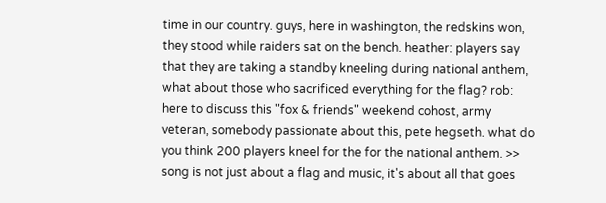time in our country. guys, here in washington, the redskins won, they stood while raiders sat on the bench. heather: players say that they are taking a standby kneeling during national anthem, what about those who sacrificed everything for the flag? rob: here to discuss this "fox & friends" weekend cohost, army veteran, somebody passionate about this, pete hegseth. what do you think 200 players kneel for the for the national anthem. >> song is not just about a flag and music, it's about all that goes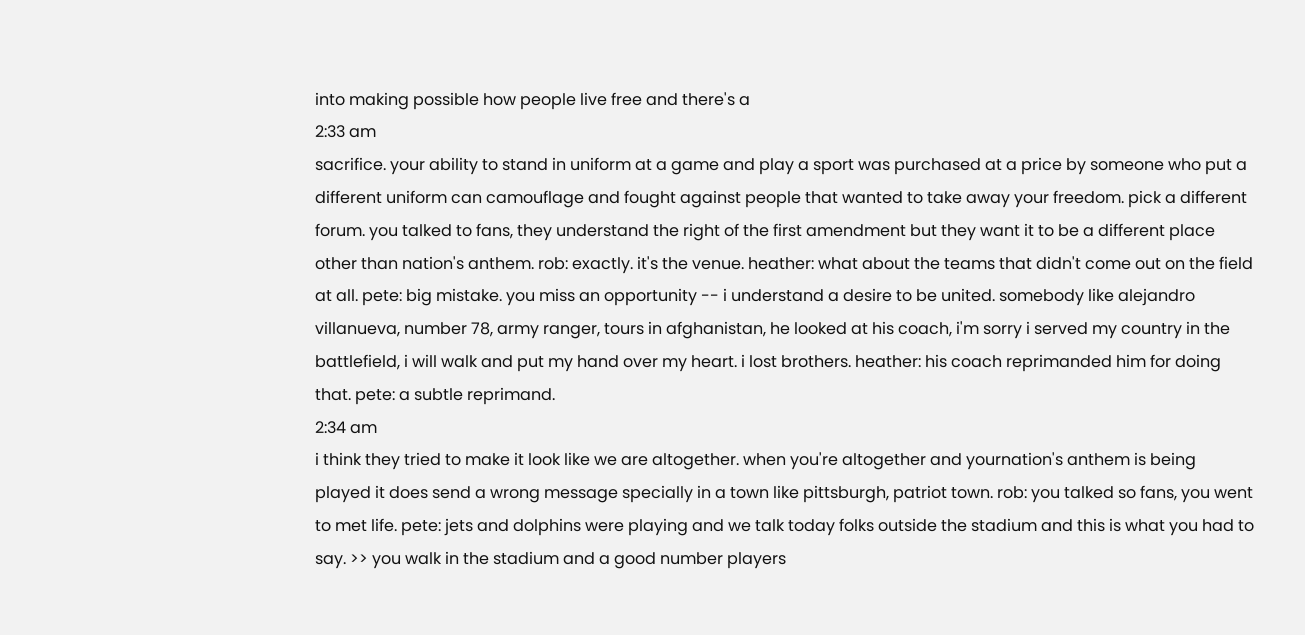into making possible how people live free and there's a
2:33 am
sacrifice. your ability to stand in uniform at a game and play a sport was purchased at a price by someone who put a different uniform can camouflage and fought against people that wanted to take away your freedom. pick a different forum. you talked to fans, they understand the right of the first amendment but they want it to be a different place other than nation's anthem. rob: exactly. it's the venue. heather: what about the teams that didn't come out on the field at all. pete: big mistake. you miss an opportunity -- i understand a desire to be united. somebody like alejandro villanueva, number 78, army ranger, tours in afghanistan, he looked at his coach, i'm sorry i served my country in the battlefield, i will walk and put my hand over my heart. i lost brothers. heather: his coach reprimanded him for doing that. pete: a subtle reprimand.
2:34 am
i think they tried to make it look like we are altogether. when you're altogether and yournation's anthem is being played it does send a wrong message specially in a town like pittsburgh, patriot town. rob: you talked so fans, you went to met life. pete: jets and dolphins were playing and we talk today folks outside the stadium and this is what you had to say. >> you walk in the stadium and a good number players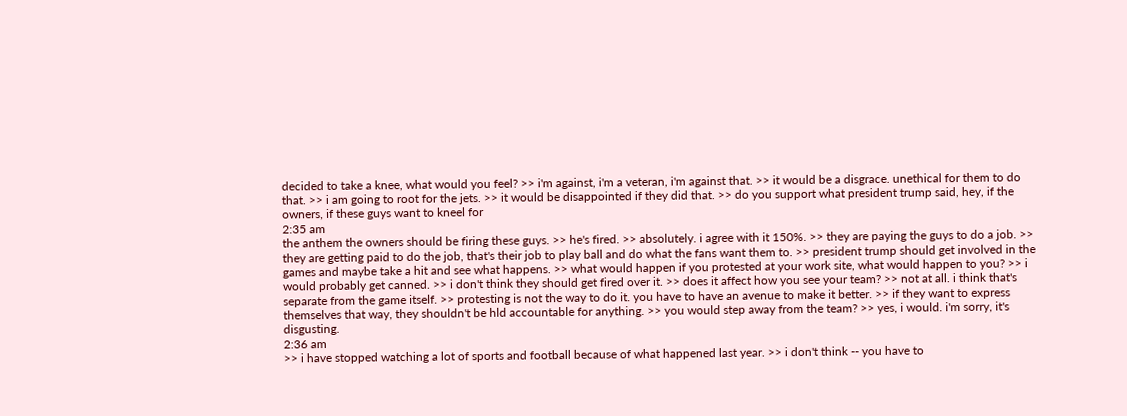decided to take a knee, what would you feel? >> i'm against, i'm a veteran, i'm against that. >> it would be a disgrace. unethical for them to do that. >> i am going to root for the jets. >> it would be disappointed if they did that. >> do you support what president trump said, hey, if the owners, if these guys want to kneel for
2:35 am
the anthem the owners should be firing these guys. >> he's fired. >> absolutely. i agree with it 150%. >> they are paying the guys to do a job. >> they are getting paid to do the job, that's their job to play ball and do what the fans want them to. >> president trump should get involved in the games and maybe take a hit and see what happens. >> what would happen if you protested at your work site, what would happen to you? >> i would probably get canned. >> i don't think they should get fired over it. >> does it affect how you see your team? >> not at all. i think that's separate from the game itself. >> protesting is not the way to do it. you have to have an avenue to make it better. >> if they want to express themselves that way, they shouldn't be hld accountable for anything. >> you would step away from the team? >> yes, i would. i'm sorry, it's disgusting.
2:36 am
>> i have stopped watching a lot of sports and football because of what happened last year. >> i don't think -- you have to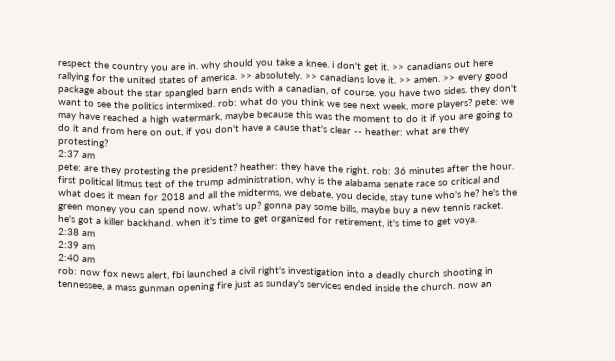respect the country you are in. why should you take a knee. i don't get it. >> canadians out here rallying for the united states of america. >> absolutely. >> canadians love it. >> amen. >> every good package about the star spangled barn ends with a canadian, of course. you have two sides. they don't want to see the politics intermixed. rob: what do you think we see next week, more players? pete: we may have reached a high watermark, maybe because this was the moment to do it if you are going to do it and from here on out, if you don't have a cause that's clear -- heather: what are they protesting?
2:37 am
pete: are they protesting the president? heather: they have the right. rob: 36 minutes after the hour. first political litmus test of the trump administration, why is the alabama senate race so critical and what does it mean for 2018 and all the midterms, we debate, you decide, stay tune who's he? he's the green money you can spend now. what's up? gonna pay some bills, maybe buy a new tennis racket. he's got a killer backhand. when it's time to get organized for retirement, it's time to get voya.
2:38 am
2:39 am
2:40 am
rob: now fox news alert, fbi launched a civil right's investigation into a deadly church shooting in tennessee, a mass gunman opening fire just as sunday's services ended inside the church. now an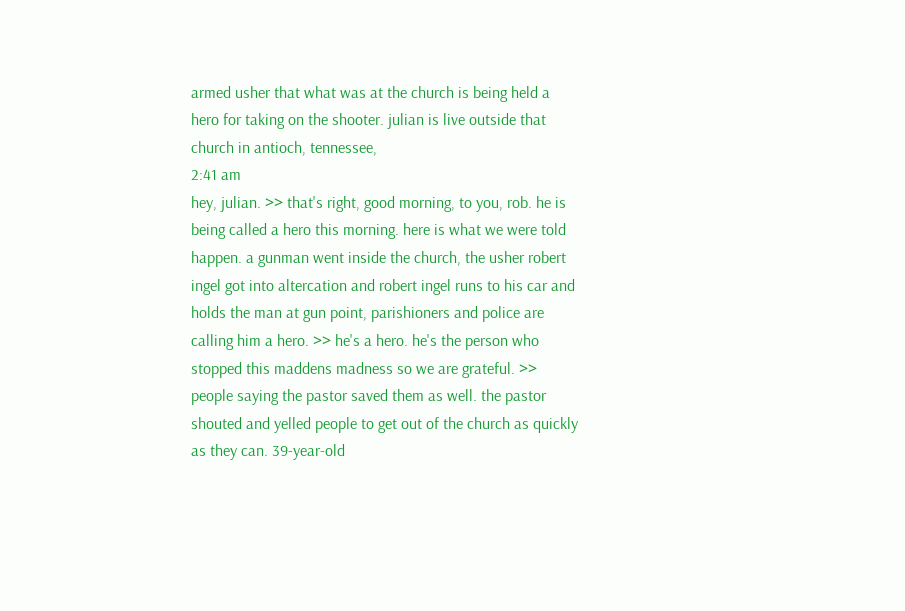armed usher that what was at the church is being held a hero for taking on the shooter. julian is live outside that church in antioch, tennessee,
2:41 am
hey, julian. >> that's right, good morning, to you, rob. he is being called a hero this morning. here is what we were told happen. a gunman went inside the church, the usher robert ingel got into altercation and robert ingel runs to his car and holds the man at gun point, parishioners and police are calling him a hero. >> he's a hero. he's the person who stopped this maddens madness so we are grateful. >> people saying the pastor saved them as well. the pastor shouted and yelled people to get out of the church as quickly as they can. 39-year-old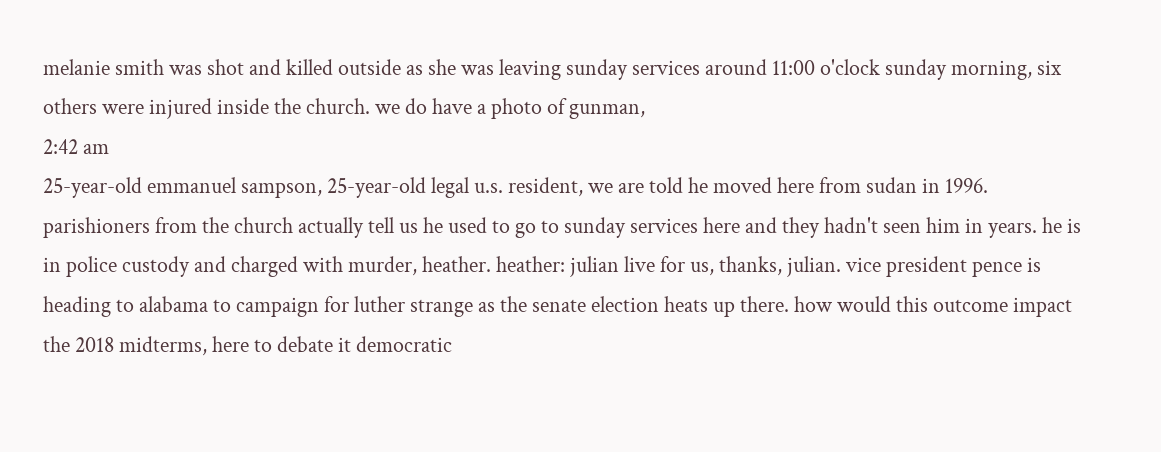melanie smith was shot and killed outside as she was leaving sunday services around 11:00 o'clock sunday morning, six others were injured inside the church. we do have a photo of gunman,
2:42 am
25-year-old emmanuel sampson, 25-year-old legal u.s. resident, we are told he moved here from sudan in 1996. parishioners from the church actually tell us he used to go to sunday services here and they hadn't seen him in years. he is in police custody and charged with murder, heather. heather: julian live for us, thanks, julian. vice president pence is heading to alabama to campaign for luther strange as the senate election heats up there. how would this outcome impact the 2018 midterms, here to debate it democratic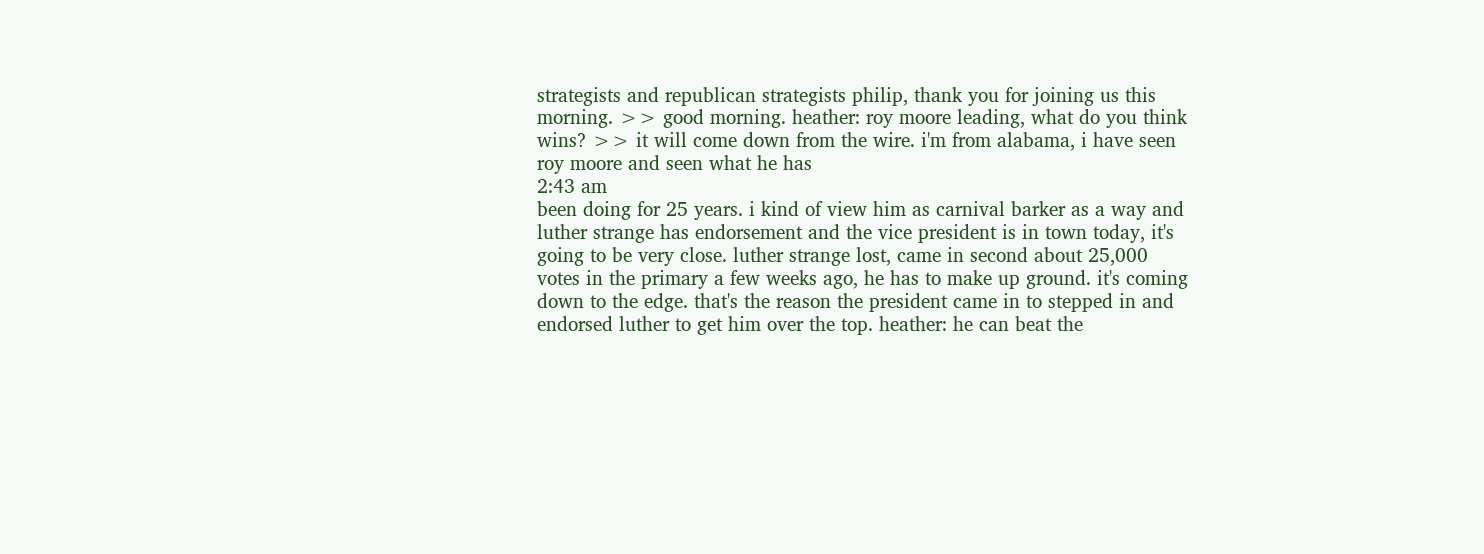strategists and republican strategists philip, thank you for joining us this morning. >> good morning. heather: roy moore leading, what do you think wins? >> it will come down from the wire. i'm from alabama, i have seen roy moore and seen what he has
2:43 am
been doing for 25 years. i kind of view him as carnival barker as a way and luther strange has endorsement and the vice president is in town today, it's going to be very close. luther strange lost, came in second about 25,000 votes in the primary a few weeks ago, he has to make up ground. it's coming down to the edge. that's the reason the president came in to stepped in and endorsed luther to get him over the top. heather: he can beat the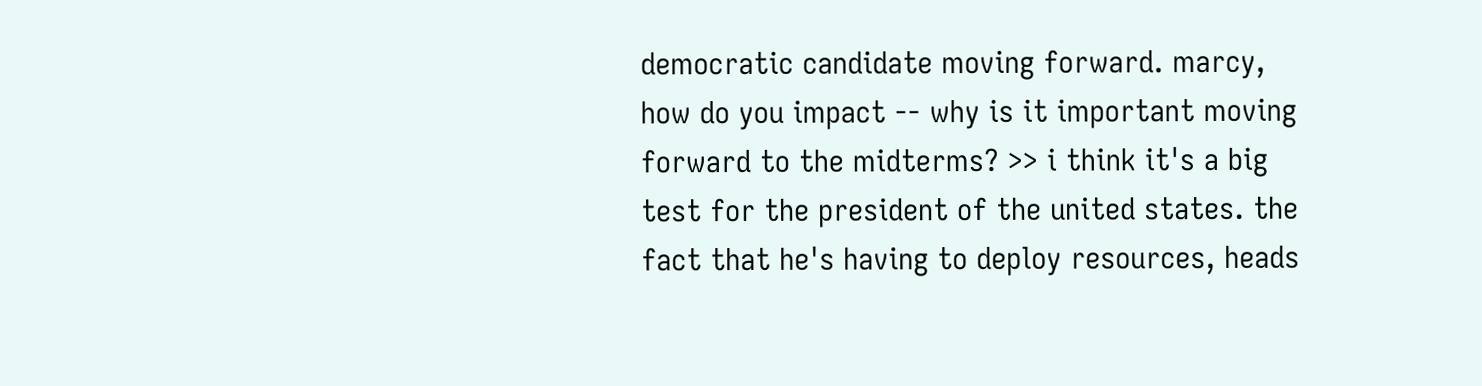democratic candidate moving forward. marcy, how do you impact -- why is it important moving forward to the midterms? >> i think it's a big test for the president of the united states. the fact that he's having to deploy resources, heads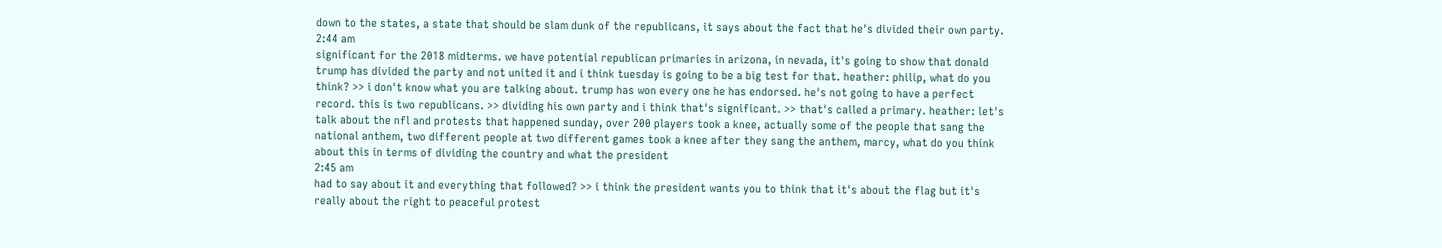down to the states, a state that should be slam dunk of the republicans, it says about the fact that he's divided their own party.
2:44 am
significant for the 2018 midterms. we have potential republican primaries in arizona, in nevada, it's going to show that donald trump has divided the party and not united it and i think tuesday is going to be a big test for that. heather: philip, what do you think? >> i don't know what you are talking about. trump has won every one he has endorsed. he's not going to have a perfect record. this is two republicans. >> dividing his own party and i think that's significant. >> that's called a primary. heather: let's talk about the nfl and protests that happened sunday, over 200 players took a knee, actually some of the people that sang the national anthem, two different people at two different games took a knee after they sang the anthem, marcy, what do you think about this in terms of dividing the country and what the president
2:45 am
had to say about it and everything that followed? >> i think the president wants you to think that it's about the flag but it's really about the right to peaceful protest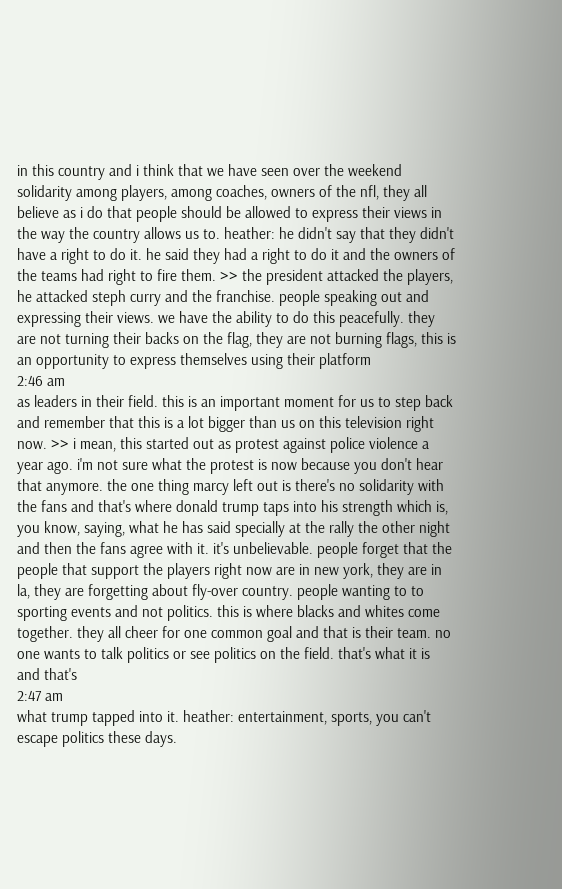in this country and i think that we have seen over the weekend solidarity among players, among coaches, owners of the nfl, they all believe as i do that people should be allowed to express their views in the way the country allows us to. heather: he didn't say that they didn't have a right to do it. he said they had a right to do it and the owners of the teams had right to fire them. >> the president attacked the players, he attacked steph curry and the franchise. people speaking out and expressing their views. we have the ability to do this peacefully. they are not turning their backs on the flag, they are not burning flags, this is an opportunity to express themselves using their platform
2:46 am
as leaders in their field. this is an important moment for us to step back and remember that this is a lot bigger than us on this television right now. >> i mean, this started out as protest against police violence a year ago. i'm not sure what the protest is now because you don't hear that anymore. the one thing marcy left out is there's no solidarity with the fans and that's where donald trump taps into his strength which is, you know, saying, what he has said specially at the rally the other night and then the fans agree with it. it's unbelievable. people forget that the people that support the players right now are in new york, they are in la, they are forgetting about fly-over country. people wanting to to sporting events and not politics. this is where blacks and whites come together. they all cheer for one common goal and that is their team. no one wants to talk politics or see politics on the field. that's what it is and that's
2:47 am
what trump tapped into it. heather: entertainment, sports, you can't escape politics these days.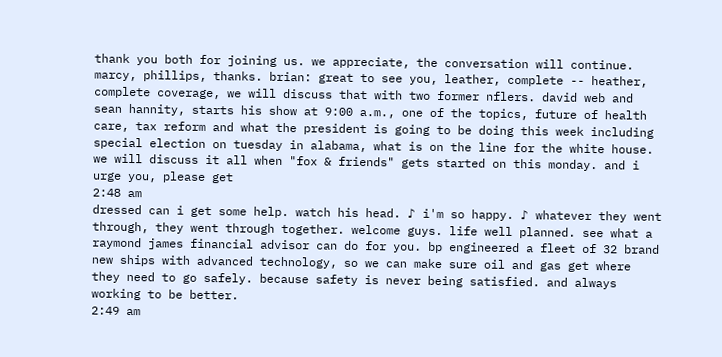thank you both for joining us. we appreciate, the conversation will continue. marcy, phillips, thanks. brian: great to see you, leather, complete -- heather, complete coverage, we will discuss that with two former nflers. david web and sean hannity, starts his show at 9:00 a.m., one of the topics, future of health care, tax reform and what the president is going to be doing this week including special election on tuesday in alabama, what is on the line for the white house. we will discuss it all when "fox & friends" gets started on this monday. and i urge you, please get
2:48 am
dressed can i get some help. watch his head. ♪ i'm so happy. ♪ whatever they went through, they went through together. welcome guys. life well planned. see what a raymond james financial advisor can do for you. bp engineered a fleet of 32 brand new ships with advanced technology, so we can make sure oil and gas get where they need to go safely. because safety is never being satisfied. and always working to be better.
2:49 am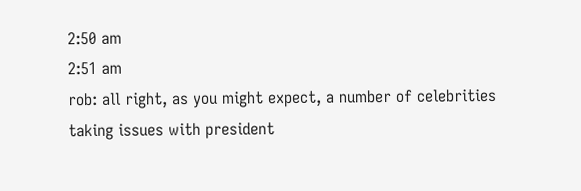2:50 am
2:51 am
rob: all right, as you might expect, a number of celebrities taking issues with president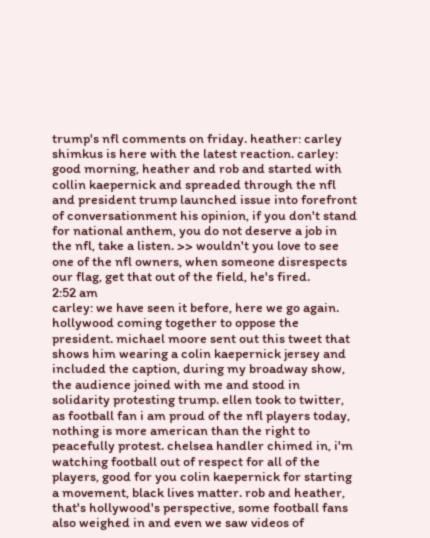trump's nfl comments on friday. heather: carley shimkus is here with the latest reaction. carley: good morning, heather and rob and started with collin kaepernick and spreaded through the nfl and president trump launched issue into forefront of conversationment his opinion, if you don't stand for national anthem, you do not deserve a job in the nfl, take a listen. >> wouldn't you love to see one of the nfl owners, when someone disrespects our flag, get that out of the field, he's fired.
2:52 am
carley: we have seen it before, here we go again. hollywood coming together to oppose the president. michael moore sent out this tweet that shows him wearing a colin kaepernick jersey and included the caption, during my broadway show, the audience joined with me and stood in solidarity protesting trump. ellen took to twitter, as football fan i am proud of the nfl players today, nothing is more american than the right to peacefully protest. chelsea handler chimed in, i'm watching football out of respect for all of the players, good for you colin kaepernick for starting a movement, black lives matter. rob and heather, that's hollywood's perspective, some football fans also weighed in and even we saw videos of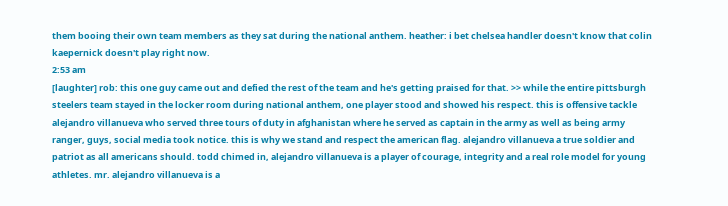them booing their own team members as they sat during the national anthem. heather: i bet chelsea handler doesn't know that colin kaepernick doesn't play right now.
2:53 am
[laughter] rob: this one guy came out and defied the rest of the team and he's getting praised for that. >> while the entire pittsburgh steelers team stayed in the locker room during national anthem, one player stood and showed his respect. this is offensive tackle alejandro villanueva who served three tours of duty in afghanistan where he served as captain in the army as well as being army ranger, guys, social media took notice. this is why we stand and respect the american flag. alejandro villanueva a true soldier and patriot as all americans should. todd chimed in, alejandro villanueva is a player of courage, integrity and a real role model for young athletes. mr. alejandro villanueva is a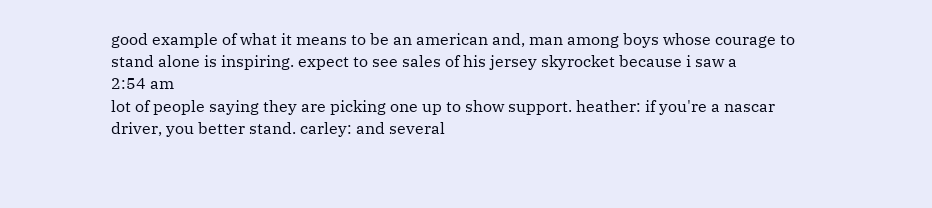good example of what it means to be an american and, man among boys whose courage to stand alone is inspiring. expect to see sales of his jersey skyrocket because i saw a
2:54 am
lot of people saying they are picking one up to show support. heather: if you're a nascar driver, you better stand. carley: and several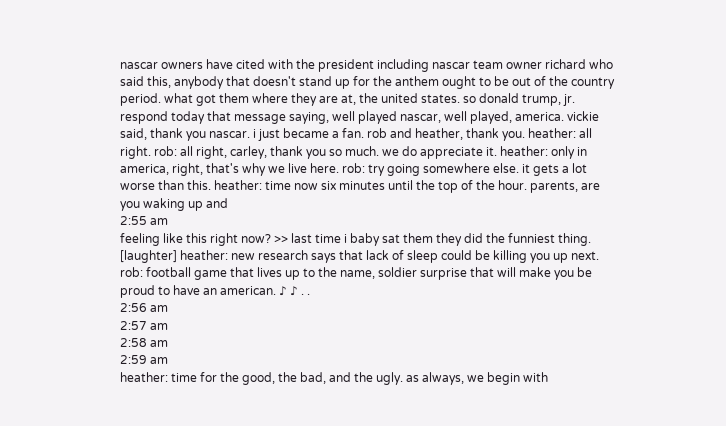nascar owners have cited with the president including nascar team owner richard who said this, anybody that doesn't stand up for the anthem ought to be out of the country period. what got them where they are at, the united states. so donald trump, jr. respond today that message saying, well played nascar, well played, america. vickie said, thank you nascar. i just became a fan. rob and heather, thank you. heather: all right. rob: all right, carley, thank you so much. we do appreciate it. heather: only in america, right, that's why we live here. rob: try going somewhere else. it gets a lot worse than this. heather: time now six minutes until the top of the hour. parents, are you waking up and
2:55 am
feeling like this right now? >> last time i baby sat them they did the funniest thing. [laughter] heather: new research says that lack of sleep could be killing you up next. rob: football game that lives up to the name, soldier surprise that will make you be proud to have an american. ♪ ♪ . .
2:56 am
2:57 am
2:58 am
2:59 am
heather: time for the good, the bad, and the ugly. as always, we begin with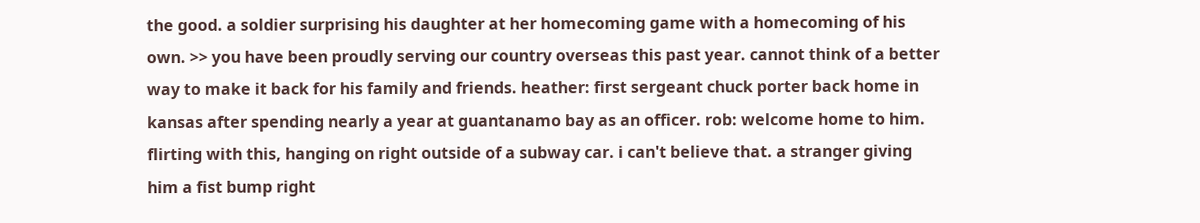the good. a soldier surprising his daughter at her homecoming game with a homecoming of his own. >> you have been proudly serving our country overseas this past year. cannot think of a better way to make it back for his family and friends. heather: first sergeant chuck porter back home in kansas after spending nearly a year at guantanamo bay as an officer. rob: welcome home to him. flirting with this, hanging on right outside of a subway car. i can't believe that. a stranger giving him a fist bump right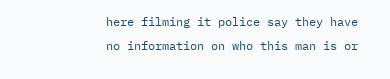here filming it police say they have no information on who this man is or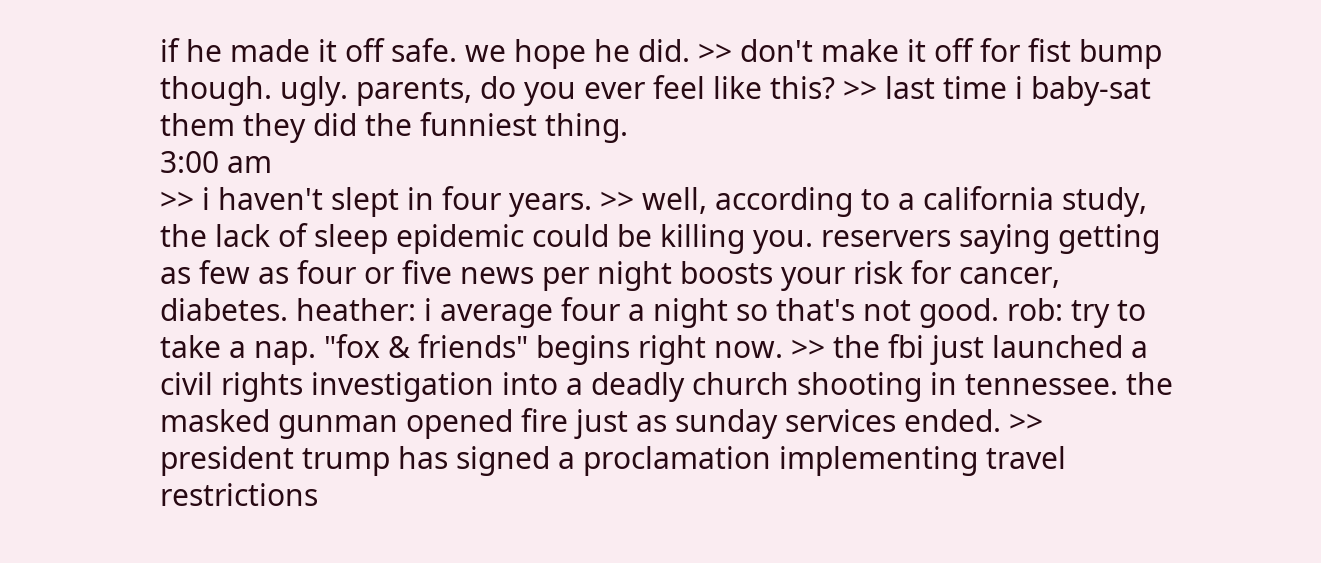if he made it off safe. we hope he did. >> don't make it off for fist bump though. ugly. parents, do you ever feel like this? >> last time i baby-sat them they did the funniest thing.
3:00 am
>> i haven't slept in four years. >> well, according to a california study, the lack of sleep epidemic could be killing you. reservers saying getting as few as four or five news per night boosts your risk for cancer, diabetes. heather: i average four a night so that's not good. rob: try to take a nap. "fox & friends" begins right now. >> the fbi just launched a civil rights investigation into a deadly church shooting in tennessee. the masked gunman opened fire just as sunday services ended. >> president trump has signed a proclamation implementing travel restrictions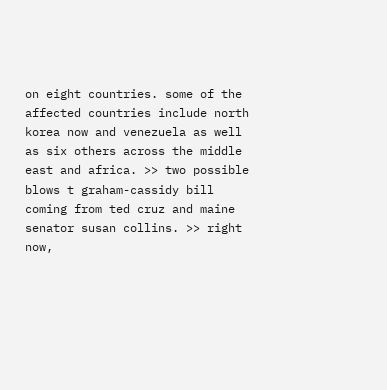on eight countries. some of the affected countries include north korea now and venezuela as well as six others across the middle east and africa. >> two possible blows t graham-cassidy bill coming from ted cruz and maine senator susan collins. >> right now,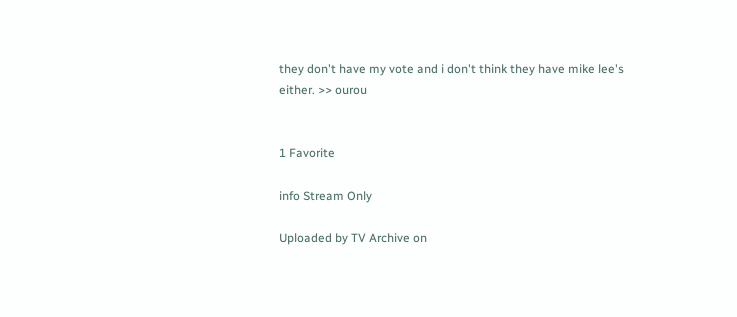they don't have my vote and i don't think they have mike lee's either. >> ourou


1 Favorite

info Stream Only

Uploaded by TV Archive on